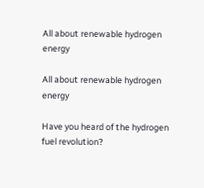All about renewable hydrogen energy

All about renewable hydrogen energy

Have you heard of the hydrogen fuel revolution?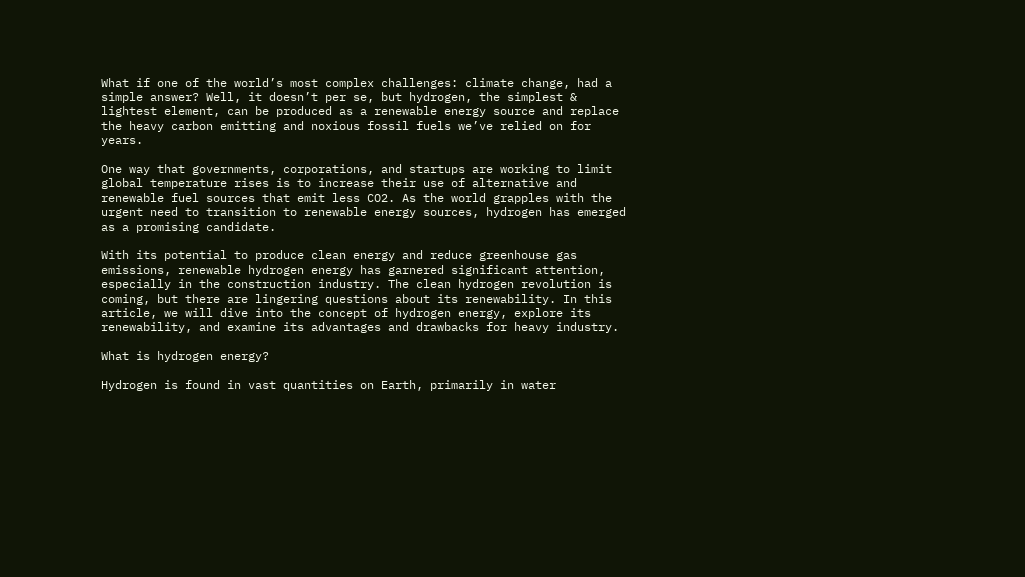What if one of the world’s most complex challenges: climate change, had a simple answer? Well, it doesn’t per se, but hydrogen, the simplest & lightest element, can be produced as a renewable energy source and replace the heavy carbon emitting and noxious fossil fuels we’ve relied on for years.

One way that governments, corporations, and startups are working to limit global temperature rises is to increase their use of alternative and renewable fuel sources that emit less CO2. As the world grapples with the urgent need to transition to renewable energy sources, hydrogen has emerged as a promising candidate.

With its potential to produce clean energy and reduce greenhouse gas emissions, renewable hydrogen energy has garnered significant attention, especially in the construction industry. The clean hydrogen revolution is coming, but there are lingering questions about its renewability. In this article, we will dive into the concept of hydrogen energy, explore its renewability, and examine its advantages and drawbacks for heavy industry.

What is hydrogen energy?

Hydrogen is found in vast quantities on Earth, primarily in water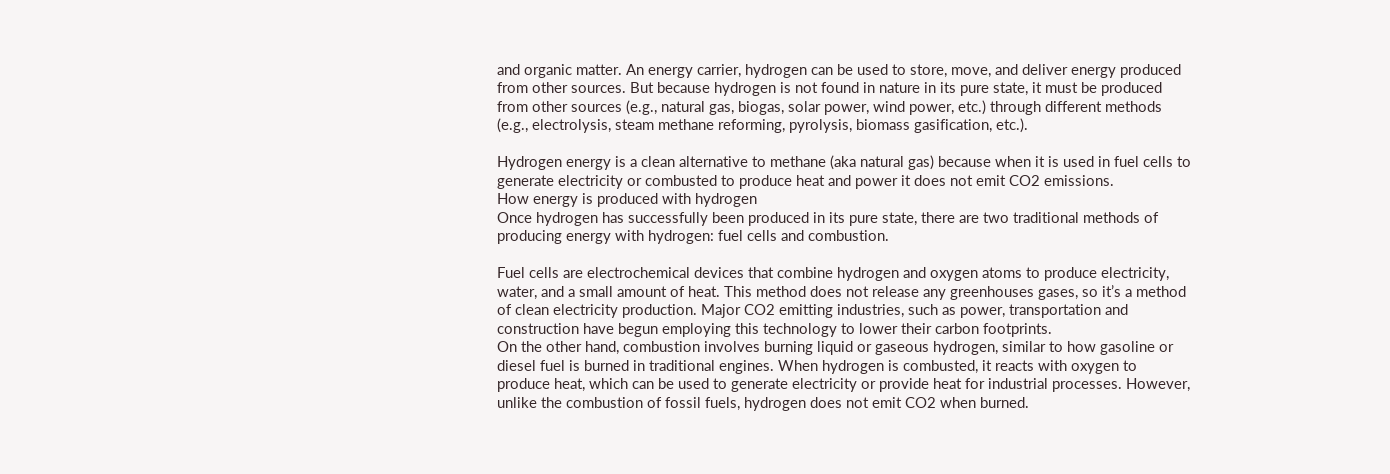and organic matter. An energy carrier, hydrogen can be used to store, move, and deliver energy produced from other sources. But because hydrogen is not found in nature in its pure state, it must be produced from other sources (e.g., natural gas, biogas, solar power, wind power, etc.) through different methods (e.g., electrolysis, steam methane reforming, pyrolysis, biomass gasification, etc.).

Hydrogen energy is a clean alternative to methane (aka natural gas) because when it is used in fuel cells to generate electricity or combusted to produce heat and power it does not emit CO2 emissions.
How energy is produced with hydrogen
Once hydrogen has successfully been produced in its pure state, there are two traditional methods of producing energy with hydrogen: fuel cells and combustion.

Fuel cells are electrochemical devices that combine hydrogen and oxygen atoms to produce electricity, water, and a small amount of heat. This method does not release any greenhouses gases, so it’s a method of clean electricity production. Major CO2 emitting industries, such as power, transportation and construction have begun employing this technology to lower their carbon footprints.
On the other hand, combustion involves burning liquid or gaseous hydrogen, similar to how gasoline or diesel fuel is burned in traditional engines. When hydrogen is combusted, it reacts with oxygen to produce heat, which can be used to generate electricity or provide heat for industrial processes. However, unlike the combustion of fossil fuels, hydrogen does not emit CO2 when burned.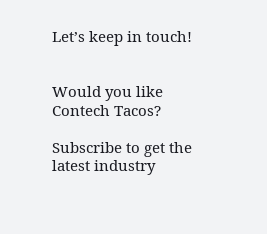Let’s keep in touch!


Would you like Contech Tacos?

Subscribe to get the latest industry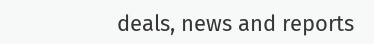deals, news and reports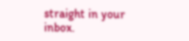straight in your inbox.